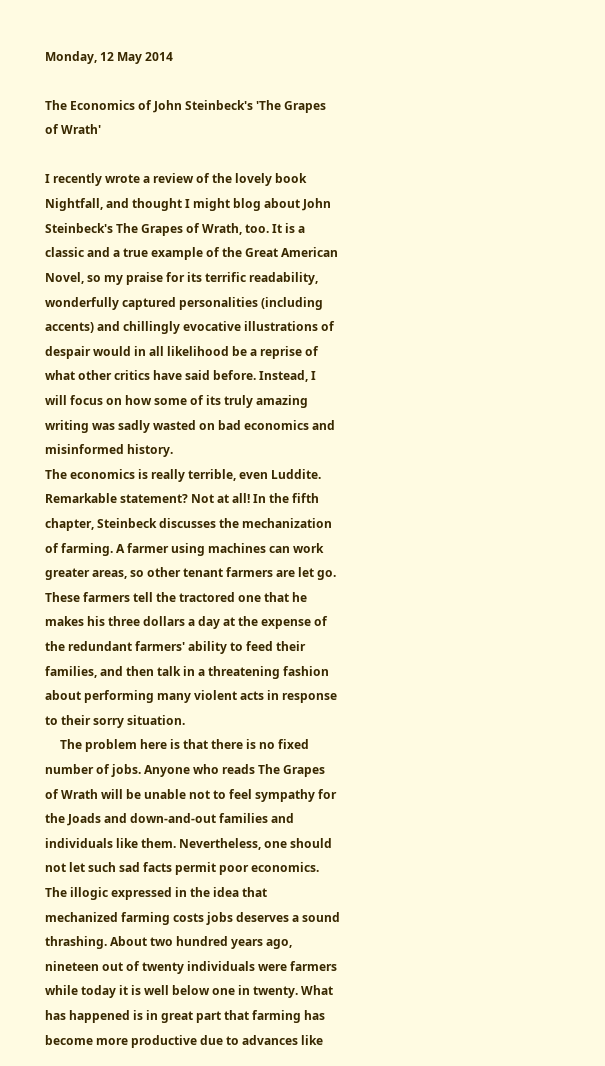Monday, 12 May 2014

The Economics of John Steinbeck's 'The Grapes of Wrath'

I recently wrote a review of the lovely book Nightfall, and thought I might blog about John Steinbeck's The Grapes of Wrath, too. It is a classic and a true example of the Great American Novel, so my praise for its terrific readability, wonderfully captured personalities (including accents) and chillingly evocative illustrations of despair would in all likelihood be a reprise of what other critics have said before. Instead, I will focus on how some of its truly amazing writing was sadly wasted on bad economics and misinformed history.
The economics is really terrible, even Luddite. Remarkable statement? Not at all! In the fifth chapter, Steinbeck discusses the mechanization of farming. A farmer using machines can work greater areas, so other tenant farmers are let go. These farmers tell the tractored one that he makes his three dollars a day at the expense of the redundant farmers' ability to feed their families, and then talk in a threatening fashion about performing many violent acts in response to their sorry situation.
     The problem here is that there is no fixed number of jobs. Anyone who reads The Grapes of Wrath will be unable not to feel sympathy for the Joads and down-and-out families and individuals like them. Nevertheless, one should not let such sad facts permit poor economics. The illogic expressed in the idea that mechanized farming costs jobs deserves a sound thrashing. About two hundred years ago, nineteen out of twenty individuals were farmers while today it is well below one in twenty. What has happened is in great part that farming has become more productive due to advances like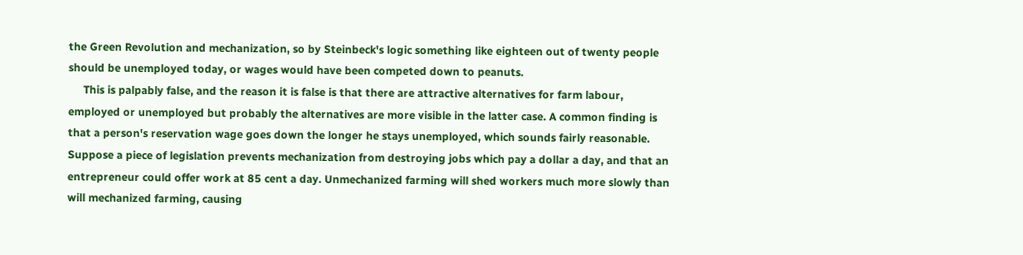the Green Revolution and mechanization, so by Steinbeck's logic something like eighteen out of twenty people should be unemployed today, or wages would have been competed down to peanuts.
     This is palpably false, and the reason it is false is that there are attractive alternatives for farm labour, employed or unemployed but probably the alternatives are more visible in the latter case. A common finding is that a person's reservation wage goes down the longer he stays unemployed, which sounds fairly reasonable. Suppose a piece of legislation prevents mechanization from destroying jobs which pay a dollar a day, and that an entrepreneur could offer work at 85 cent a day. Unmechanized farming will shed workers much more slowly than will mechanized farming, causing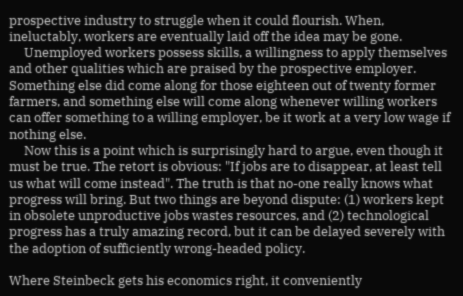prospective industry to struggle when it could flourish. When, ineluctably, workers are eventually laid off the idea may be gone.
     Unemployed workers possess skills, a willingness to apply themselves and other qualities which are praised by the prospective employer. Something else did come along for those eighteen out of twenty former farmers, and something else will come along whenever willing workers can offer something to a willing employer, be it work at a very low wage if nothing else.
     Now this is a point which is surprisingly hard to argue, even though it must be true. The retort is obvious: "If jobs are to disappear, at least tell us what will come instead". The truth is that no-one really knows what progress will bring. But two things are beyond dispute: (1) workers kept in obsolete unproductive jobs wastes resources, and (2) technological progress has a truly amazing record, but it can be delayed severely with the adoption of sufficiently wrong-headed policy.

Where Steinbeck gets his economics right, it conveniently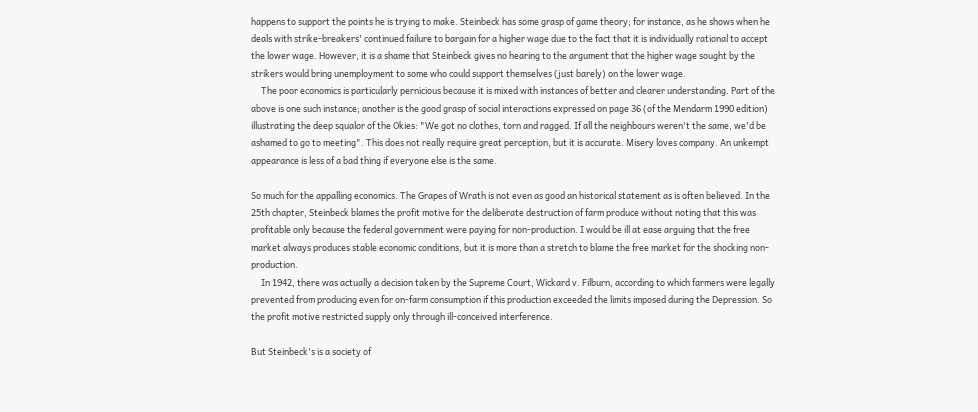happens to support the points he is trying to make. Steinbeck has some grasp of game theory; for instance, as he shows when he deals with strike-breakers' continued failure to bargain for a higher wage due to the fact that it is individually rational to accept the lower wage. However, it is a shame that Steinbeck gives no hearing to the argument that the higher wage sought by the strikers would bring unemployment to some who could support themselves (just barely) on the lower wage.
     The poor economics is particularly pernicious because it is mixed with instances of better and clearer understanding. Part of the above is one such instance; another is the good grasp of social interactions expressed on page 36 (of the Mendarm 1990 edition) illustrating the deep squalor of the Okies: "We got no clothes, torn and ragged. If all the neighbours weren't the same, we'd be ashamed to go to meeting". This does not really require great perception, but it is accurate. Misery loves company. An unkempt appearance is less of a bad thing if everyone else is the same.

So much for the appalling economics. The Grapes of Wrath is not even as good an historical statement as is often believed. In the 25th chapter, Steinbeck blames the profit motive for the deliberate destruction of farm produce without noting that this was profitable only because the federal government were paying for non-production. I would be ill at ease arguing that the free market always produces stable economic conditions, but it is more than a stretch to blame the free market for the shocking non-production.
     In 1942, there was actually a decision taken by the Supreme Court, Wickard v. Filburn, according to which farmers were legally prevented from producing even for on-farm consumption if this production exceeded the limits imposed during the Depression. So the profit motive restricted supply only through ill-conceived interference.

But Steinbeck's is a society of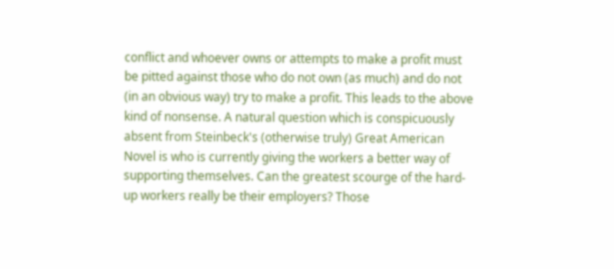conflict and whoever owns or attempts to make a profit must be pitted against those who do not own (as much) and do not (in an obvious way) try to make a profit. This leads to the above kind of nonsense. A natural question which is conspicuously absent from Steinbeck's (otherwise truly) Great American Novel is who is currently giving the workers a better way of supporting themselves. Can the greatest scourge of the hard-up workers really be their employers? Those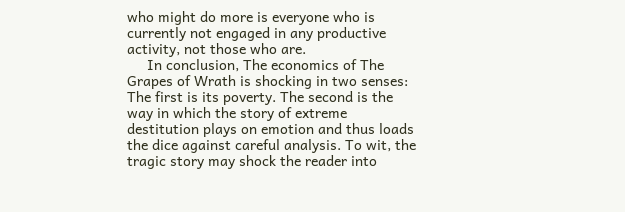who might do more is everyone who is currently not engaged in any productive activity, not those who are.
     In conclusion, The economics of The Grapes of Wrath is shocking in two senses: The first is its poverty. The second is the way in which the story of extreme destitution plays on emotion and thus loads the dice against careful analysis. To wit, the tragic story may shock the reader into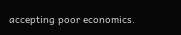accepting poor economics.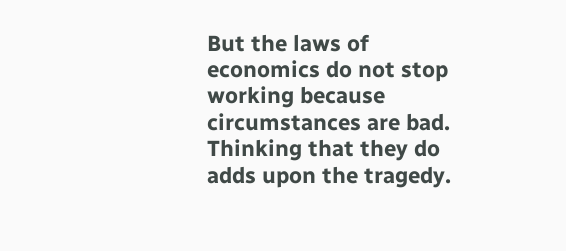But the laws of economics do not stop working because circumstances are bad. Thinking that they do adds upon the tragedy.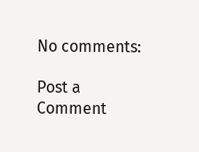No comments:

Post a Comment